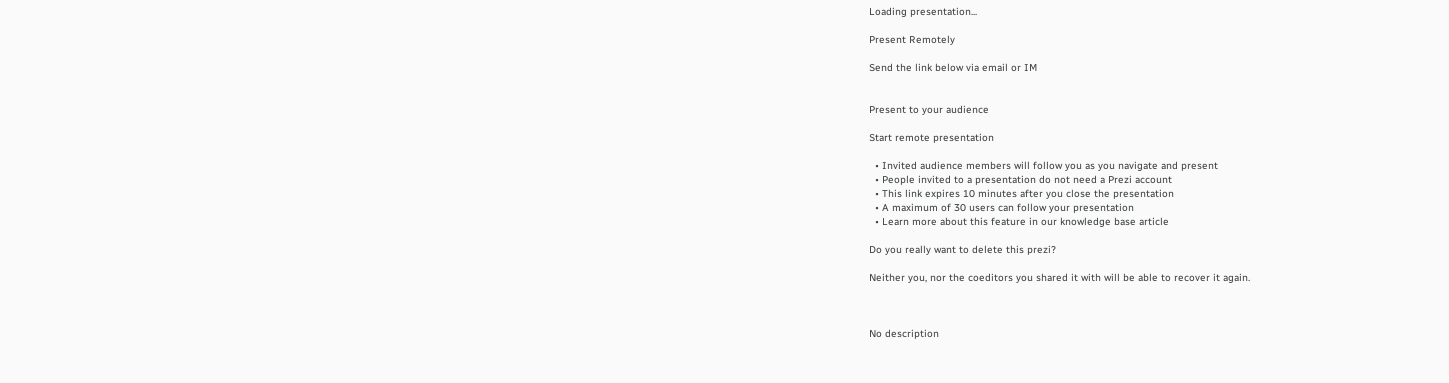Loading presentation...

Present Remotely

Send the link below via email or IM


Present to your audience

Start remote presentation

  • Invited audience members will follow you as you navigate and present
  • People invited to a presentation do not need a Prezi account
  • This link expires 10 minutes after you close the presentation
  • A maximum of 30 users can follow your presentation
  • Learn more about this feature in our knowledge base article

Do you really want to delete this prezi?

Neither you, nor the coeditors you shared it with will be able to recover it again.



No description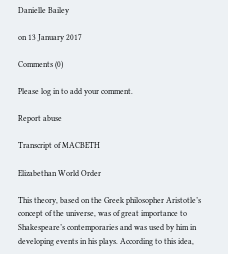Danielle Bailey

on 13 January 2017

Comments (0)

Please log in to add your comment.

Report abuse

Transcript of MACBETH

Elizabethan World Order

This theory, based on the Greek philosopher Aristotle’s concept of the universe, was of great importance to Shakespeare’s contemporaries and was used by him in developing events in his plays. According to this idea,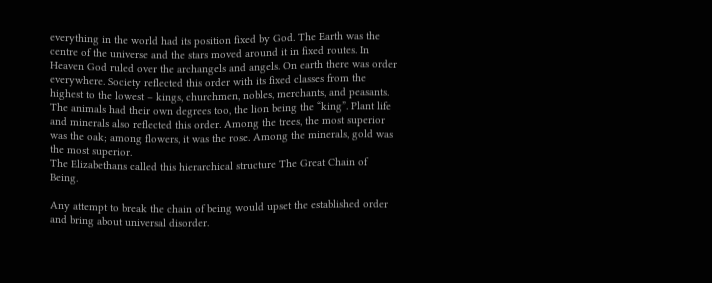everything in the world had its position fixed by God. The Earth was the centre of the universe and the stars moved around it in fixed routes. In Heaven God ruled over the archangels and angels. On earth there was order everywhere. Society reflected this order with its fixed classes from the highest to the lowest – kings, churchmen, nobles, merchants, and peasants. The animals had their own degrees too, the lion being the “king”. Plant life and minerals also reflected this order. Among the trees, the most superior was the oak; among flowers, it was the rose. Among the minerals, gold was the most superior.
The Elizabethans called this hierarchical structure The Great Chain of Being.

Any attempt to break the chain of being would upset the established order and bring about universal disorder.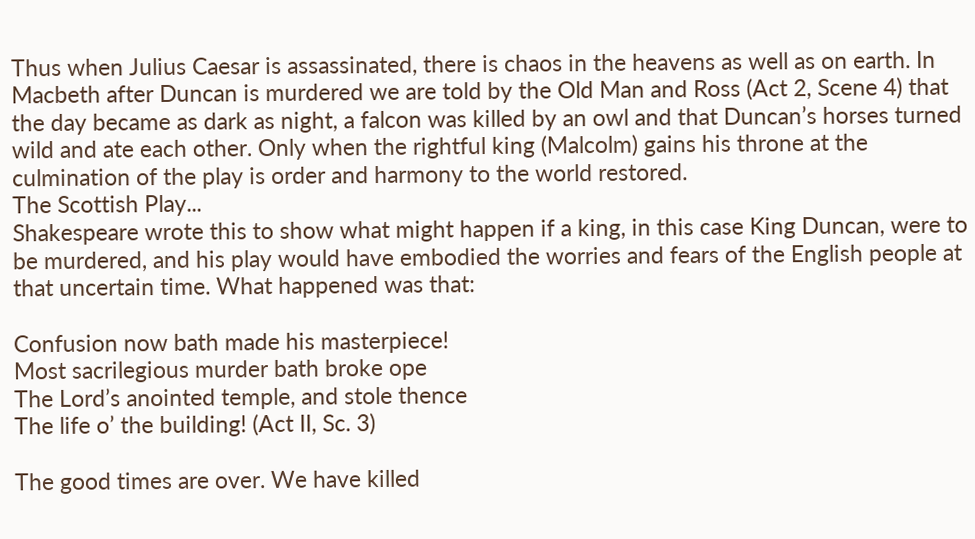Thus when Julius Caesar is assassinated, there is chaos in the heavens as well as on earth. In Macbeth after Duncan is murdered we are told by the Old Man and Ross (Act 2, Scene 4) that the day became as dark as night, a falcon was killed by an owl and that Duncan’s horses turned wild and ate each other. Only when the rightful king (Malcolm) gains his throne at the culmination of the play is order and harmony to the world restored.
The Scottish Play...
Shakespeare wrote this to show what might happen if a king, in this case King Duncan, were to be murdered, and his play would have embodied the worries and fears of the English people at that uncertain time. What happened was that:

Confusion now bath made his masterpiece!
Most sacrilegious murder bath broke ope
The Lord’s anointed temple, and stole thence
The life o’ the building! (Act II, Sc. 3)

The good times are over. We have killed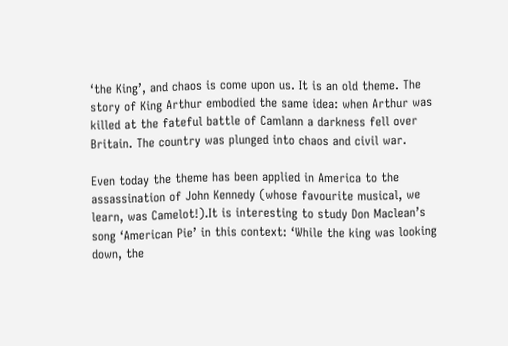‘the King’, and chaos is come upon us. It is an old theme. The story of King Arthur embodied the same idea: when Arthur was killed at the fateful battle of Camlann a darkness fell over Britain. The country was plunged into chaos and civil war.

Even today the theme has been applied in America to the assassination of John Kennedy (whose favourite musical, we learn, was Camelot!).It is interesting to study Don Maclean’s song ‘American Pie’ in this context: ‘While the king was looking down, the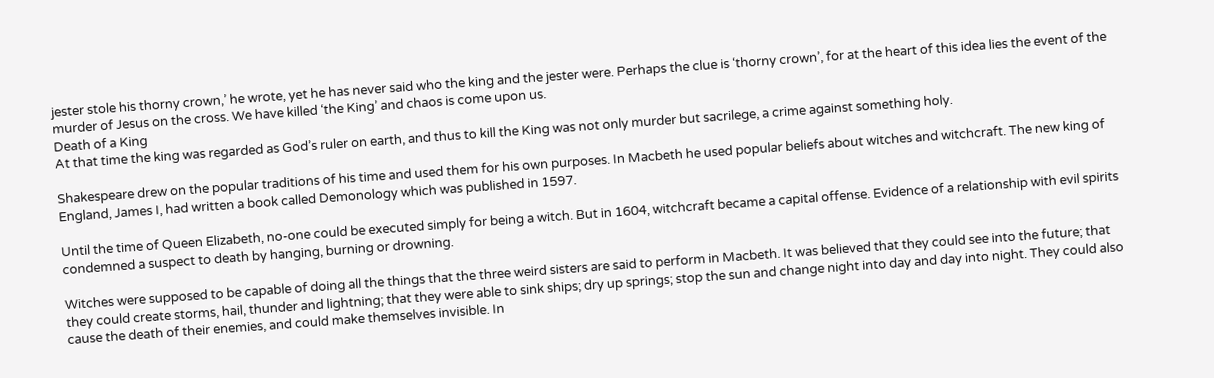jester stole his thorny crown,’ he wrote, yet he has never said who the king and the jester were. Perhaps the clue is ‘thorny crown’, for at the heart of this idea lies the event of the murder of Jesus on the cross. We have killed ‘the King’ and chaos is come upon us.
Death of a King
At that time the king was regarded as God’s ruler on earth, and thus to kill the King was not only murder but sacrilege, a crime against something holy.

Shakespeare drew on the popular traditions of his time and used them for his own purposes. In Macbeth he used popular beliefs about witches and witchcraft. The new king of England, James I, had written a book called Demonology which was published in 1597.

Until the time of Queen Elizabeth, no-one could be executed simply for being a witch. But in 1604, witchcraft became a capital offense. Evidence of a relationship with evil spirits condemned a suspect to death by hanging, burning or drowning.

Witches were supposed to be capable of doing all the things that the three weird sisters are said to perform in Macbeth. It was believed that they could see into the future; that they could create storms, hail, thunder and lightning; that they were able to sink ships; dry up springs; stop the sun and change night into day and day into night. They could also cause the death of their enemies, and could make themselves invisible. In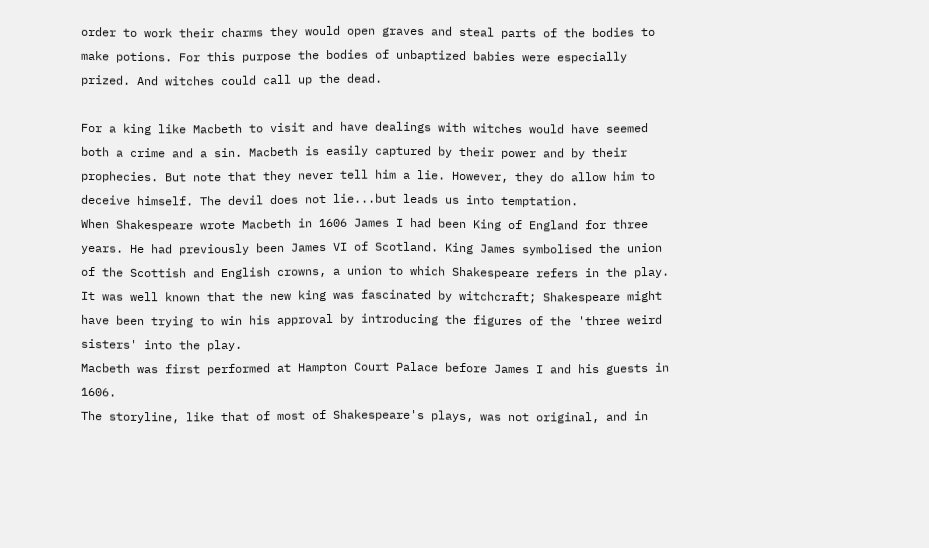order to work their charms they would open graves and steal parts of the bodies to make potions. For this purpose the bodies of unbaptized babies were especially prized. And witches could call up the dead.

For a king like Macbeth to visit and have dealings with witches would have seemed both a crime and a sin. Macbeth is easily captured by their power and by their prophecies. But note that they never tell him a lie. However, they do allow him to deceive himself. The devil does not lie...but leads us into temptation.
When Shakespeare wrote Macbeth in 1606 James I had been King of England for three years. He had previously been James VI of Scotland. King James symbolised the union of the Scottish and English crowns, a union to which Shakespeare refers in the play. It was well known that the new king was fascinated by witchcraft; Shakespeare might have been trying to win his approval by introducing the figures of the 'three weird sisters' into the play.
Macbeth was first performed at Hampton Court Palace before James I and his guests in 1606.
The storyline, like that of most of Shakespeare's plays, was not original, and in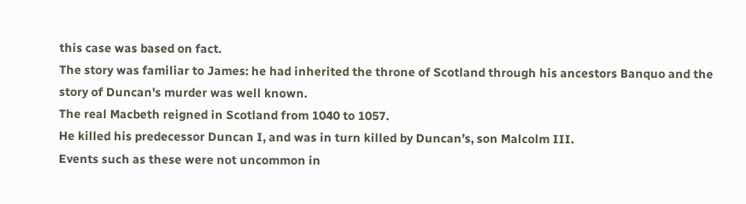this case was based on fact.
The story was familiar to James: he had inherited the throne of Scotland through his ancestors Banquo and the story of Duncan's murder was well known.
The real Macbeth reigned in Scotland from 1040 to 1057.
He killed his predecessor Duncan I, and was in turn killed by Duncan’s, son Malcolm III.
Events such as these were not uncommon in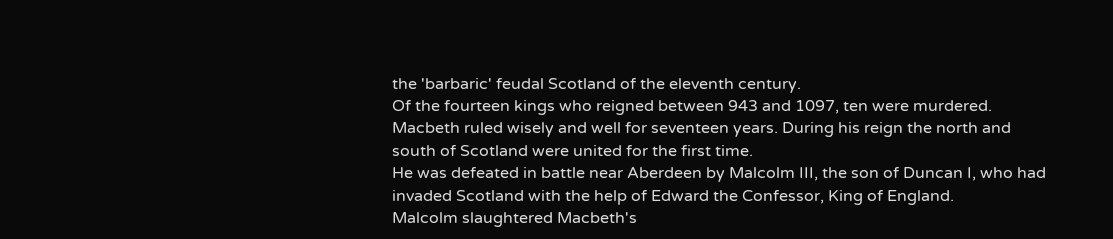the 'barbaric' feudal Scotland of the eleventh century.
Of the fourteen kings who reigned between 943 and 1097, ten were murdered.
Macbeth ruled wisely and well for seventeen years. During his reign the north and south of Scotland were united for the first time.
He was defeated in battle near Aberdeen by Malcolm III, the son of Duncan I, who had invaded Scotland with the help of Edward the Confessor, King of England.
Malcolm slaughtered Macbeth's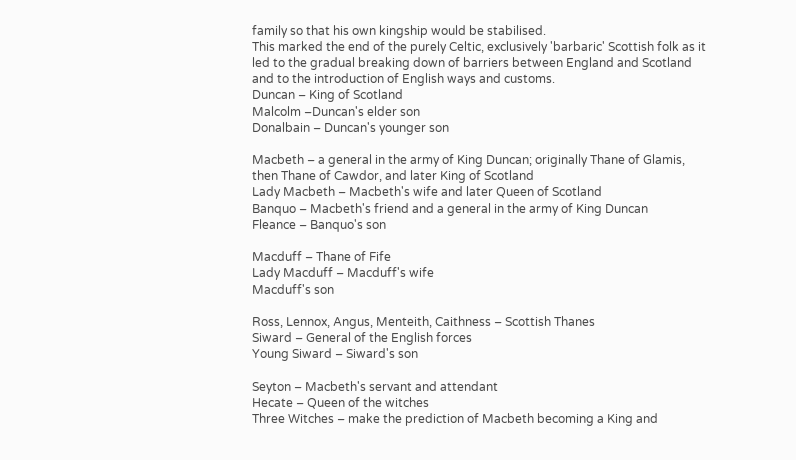family so that his own kingship would be stabilised.
This marked the end of the purely Celtic, exclusively 'barbaric' Scottish folk as it led to the gradual breaking down of barriers between England and Scotland and to the introduction of English ways and customs.
Duncan – King of Scotland
Malcolm –Duncan's elder son
Donalbain – Duncan's younger son

Macbeth – a general in the army of King Duncan; originally Thane of Glamis, then Thane of Cawdor, and later King of Scotland
Lady Macbeth – Macbeth's wife and later Queen of Scotland
Banquo – Macbeth's friend and a general in the army of King Duncan
Fleance – Banquo's son

Macduff – Thane of Fife
Lady Macduff – Macduff's wife
Macduff's son

Ross, Lennox, Angus, Menteith, Caithness – Scottish Thanes
Siward – General of the English forces
Young Siward – Siward's son

Seyton – Macbeth's servant and attendant
Hecate – Queen of the witches
Three Witches – make the prediction of Macbeth becoming a King and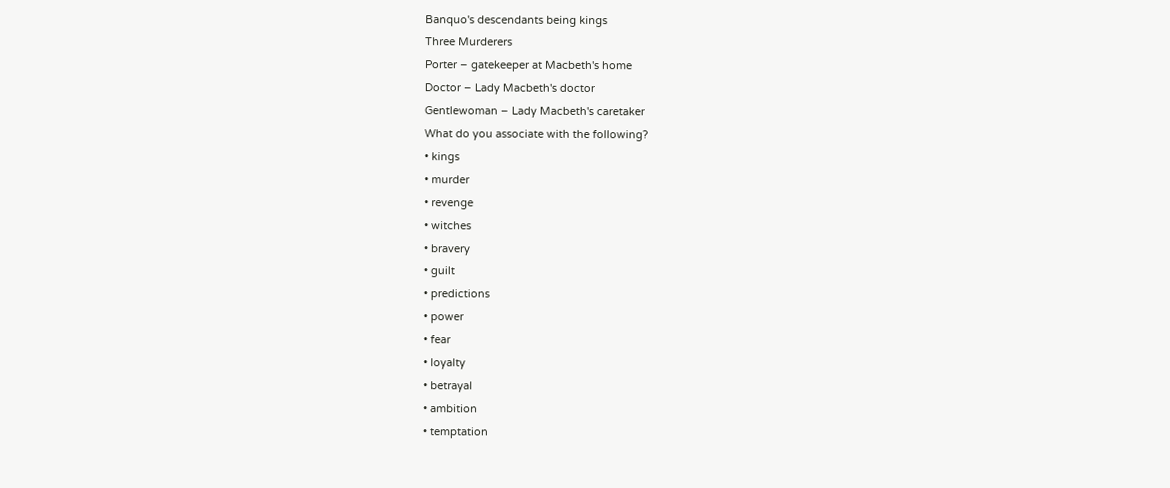Banquo's descendants being kings
Three Murderers
Porter – gatekeeper at Macbeth's home
Doctor – Lady Macbeth's doctor
Gentlewoman – Lady Macbeth's caretaker
What do you associate with the following?
• kings
• murder
• revenge
• witches
• bravery
• guilt
• predictions
• power
• fear
• loyalty
• betrayal
• ambition
• temptation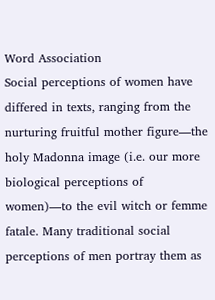Word Association
Social perceptions of women have differed in texts, ranging from the nurturing fruitful mother figure—the holy Madonna image (i.e. our more biological perceptions of women)—to the evil witch or femme fatale. Many traditional social perceptions of men portray them as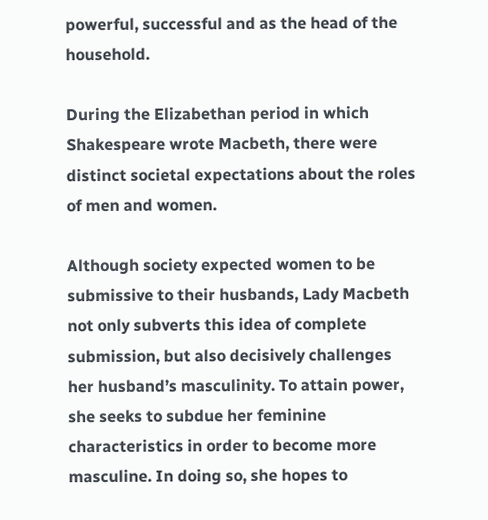powerful, successful and as the head of the household.

During the Elizabethan period in which Shakespeare wrote Macbeth, there were distinct societal expectations about the roles of men and women.

Although society expected women to be submissive to their husbands, Lady Macbeth not only subverts this idea of complete submission, but also decisively challenges her husband’s masculinity. To attain power, she seeks to subdue her feminine characteristics in order to become more masculine. In doing so, she hopes to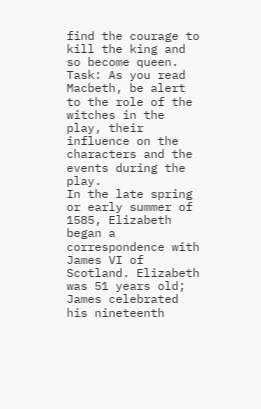find the courage to kill the king and so become queen.
Task: As you read Macbeth, be alert to the role of the witches in the play, their influence on the characters and the events during the play.
In the late spring or early summer of 1585, Elizabeth began a correspondence with James VI of Scotland. Elizabeth was 51 years old; James celebrated his nineteenth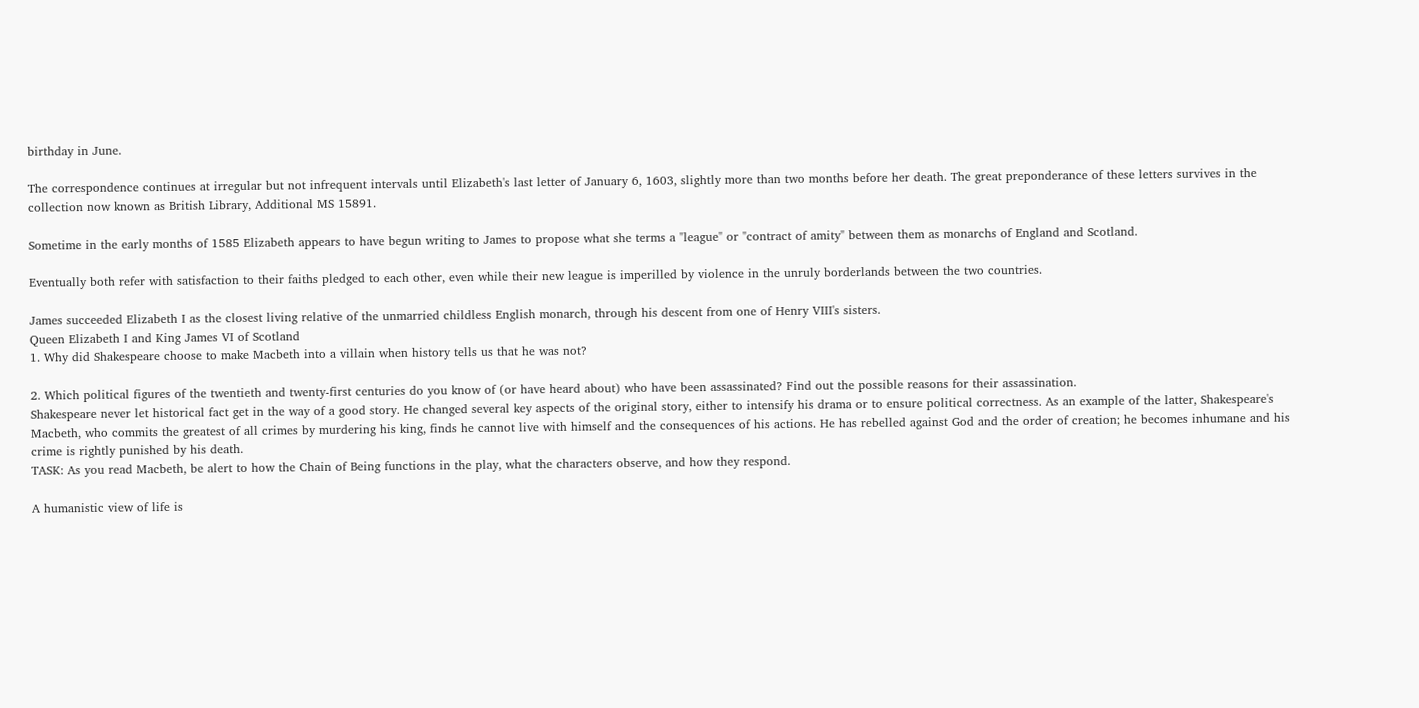birthday in June.

The correspondence continues at irregular but not infrequent intervals until Elizabeth's last letter of January 6, 1603, slightly more than two months before her death. The great preponderance of these letters survives in the collection now known as British Library, Additional MS 15891.

Sometime in the early months of 1585 Elizabeth appears to have begun writing to James to propose what she terms a "league" or "contract of amity" between them as monarchs of England and Scotland.

Eventually both refer with satisfaction to their faiths pledged to each other, even while their new league is imperilled by violence in the unruly borderlands between the two countries.

James succeeded Elizabeth I as the closest living relative of the unmarried childless English monarch, through his descent from one of Henry VIII's sisters.
Queen Elizabeth I and King James VI of Scotland
1. Why did Shakespeare choose to make Macbeth into a villain when history tells us that he was not?

2. Which political figures of the twentieth and twenty-first centuries do you know of (or have heard about) who have been assassinated? Find out the possible reasons for their assassination.
Shakespeare never let historical fact get in the way of a good story. He changed several key aspects of the original story, either to intensify his drama or to ensure political correctness. As an example of the latter, Shakespeare's Macbeth, who commits the greatest of all crimes by murdering his king, finds he cannot live with himself and the consequences of his actions. He has rebelled against God and the order of creation; he becomes inhumane and his crime is rightly punished by his death.
TASK: As you read Macbeth, be alert to how the Chain of Being functions in the play, what the characters observe, and how they respond.

A humanistic view of life is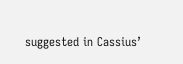suggested in Cassius’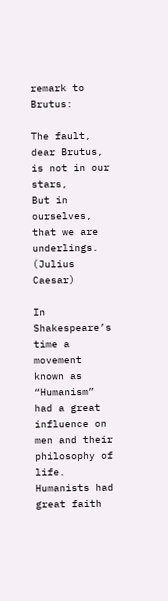remark to Brutus:

The fault, dear Brutus, is not in our stars,
But in ourselves, that we are underlings.
(Julius Caesar)

In Shakespeare’s time a movement known as “Humanism” had a great influence on men and their philosophy of life. Humanists had great faith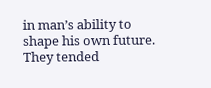in man’s ability to shape his own future. They tended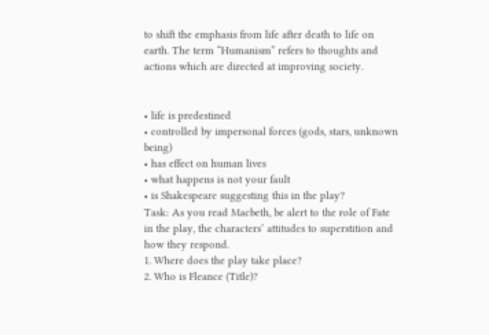to shift the emphasis from life after death to life on earth. The term “Humanism” refers to thoughts and actions which are directed at improving society.


• life is predestined
• controlled by impersonal forces (gods, stars, unknown being)
• has effect on human lives
• what happens is not your fault
• is Shakespeare suggesting this in the play?
Task: As you read Macbeth, be alert to the role of Fate in the play, the characters’ attitudes to superstition and how they respond.
1. Where does the play take place?
2. Who is Fleance (Title)?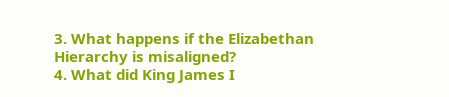3. What happens if the Elizabethan Hierarchy is misaligned?
4. What did King James I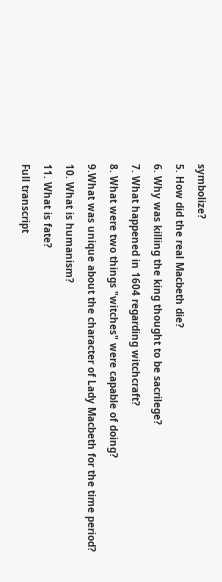symbolize?
5. How did the real Macbeth die?
6. Why was killing the king thought to be sacrilege?
7. What happened in 1604 regarding witchcraft?
8. What were two things "witches" were capable of doing?
9.What was unique about the character of Lady Macbeth for the time period?
10. What is humanism?
11. What is fate?
Full transcript